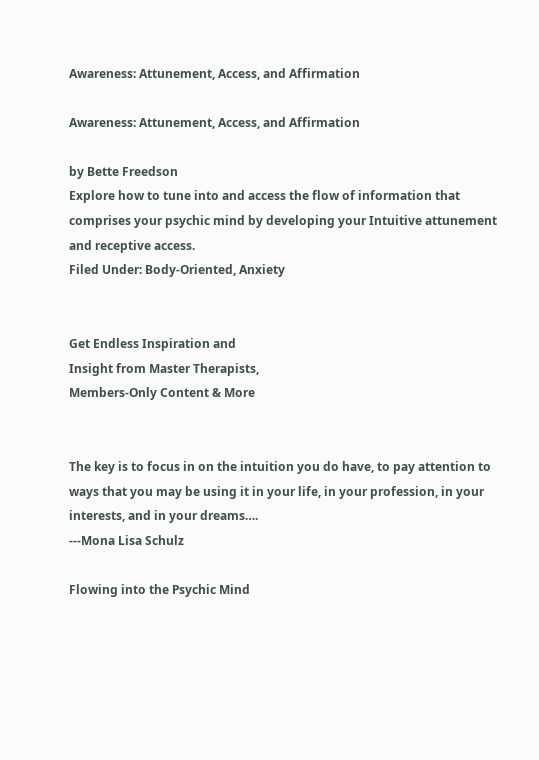Awareness: Attunement, Access, and Affirmation

Awareness: Attunement, Access, and Affirmation

by Bette Freedson
Explore how to tune into and access the flow of information that comprises your psychic mind by developing your Intuitive attunement and receptive access.
Filed Under: Body-Oriented, Anxiety


Get Endless Inspiration and
Insight from Master Therapists,
Members-Only Content & More


The key is to focus in on the intuition you do have, to pay attention to ways that you may be using it in your life, in your profession, in your interests, and in your dreams….
---Mona Lisa Schulz

Flowing into the Psychic Mind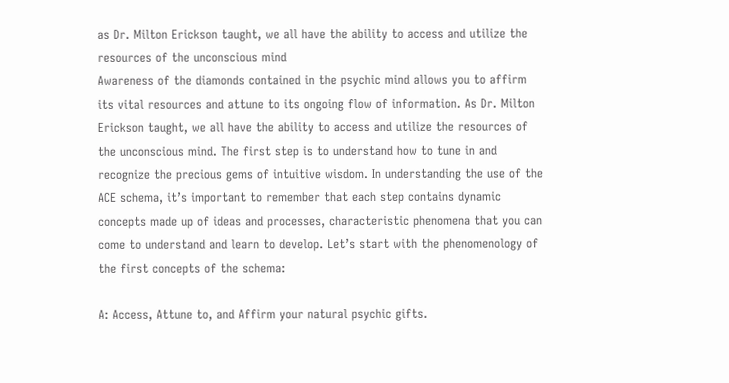as Dr. Milton Erickson taught, we all have the ability to access and utilize the resources of the unconscious mind
Awareness of the diamonds contained in the psychic mind allows you to affirm its vital resources and attune to its ongoing flow of information. As Dr. Milton Erickson taught, we all have the ability to access and utilize the resources of the unconscious mind. The first step is to understand how to tune in and recognize the precious gems of intuitive wisdom. In understanding the use of the ACE schema, it’s important to remember that each step contains dynamic concepts made up of ideas and processes, characteristic phenomena that you can come to understand and learn to develop. Let’s start with the phenomenology of the first concepts of the schema:

A: Access, Attune to, and Affirm your natural psychic gifts.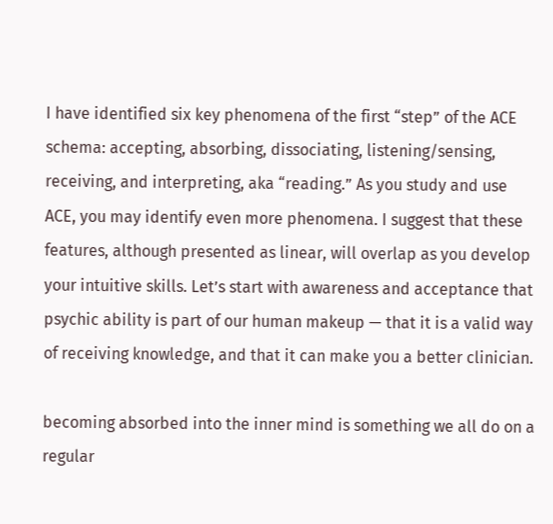I have identified six key phenomena of the first “step” of the ACE schema: accepting, absorbing, dissociating, listening/sensing, receiving, and interpreting, aka “reading.” As you study and use ACE, you may identify even more phenomena. I suggest that these features, although presented as linear, will overlap as you develop your intuitive skills. Let’s start with awareness and acceptance that psychic ability is part of our human makeup — that it is a valid way of receiving knowledge, and that it can make you a better clinician.

becoming absorbed into the inner mind is something we all do on a regular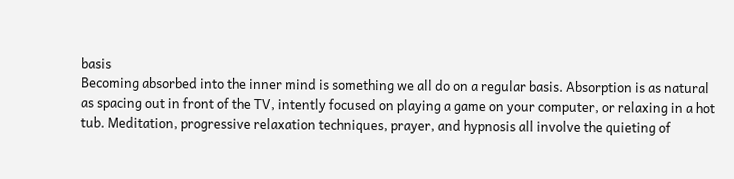basis
Becoming absorbed into the inner mind is something we all do on a regular basis. Absorption is as natural as spacing out in front of the TV, intently focused on playing a game on your computer, or relaxing in a hot tub. Meditation, progressive relaxation techniques, prayer, and hypnosis all involve the quieting of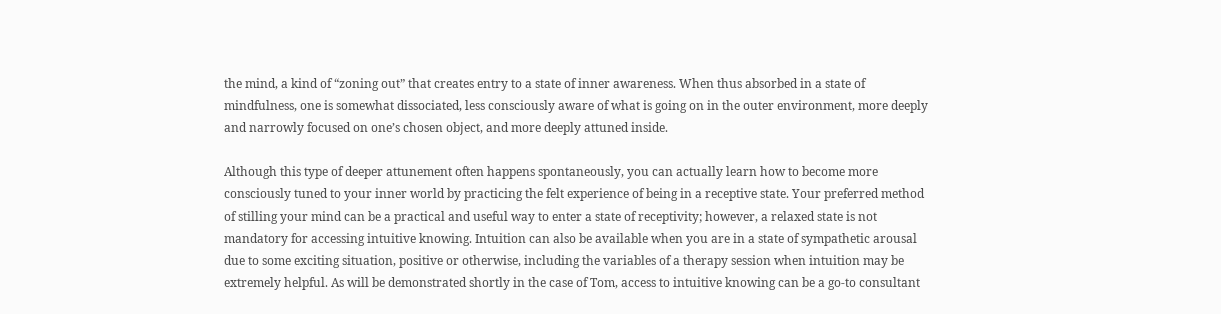the mind, a kind of “zoning out” that creates entry to a state of inner awareness. When thus absorbed in a state of mindfulness, one is somewhat dissociated, less consciously aware of what is going on in the outer environment, more deeply and narrowly focused on one’s chosen object, and more deeply attuned inside.

Although this type of deeper attunement often happens spontaneously, you can actually learn how to become more consciously tuned to your inner world by practicing the felt experience of being in a receptive state. Your preferred method of stilling your mind can be a practical and useful way to enter a state of receptivity; however, a relaxed state is not mandatory for accessing intuitive knowing. Intuition can also be available when you are in a state of sympathetic arousal due to some exciting situation, positive or otherwise, including the variables of a therapy session when intuition may be extremely helpful. As will be demonstrated shortly in the case of Tom, access to intuitive knowing can be a go-to consultant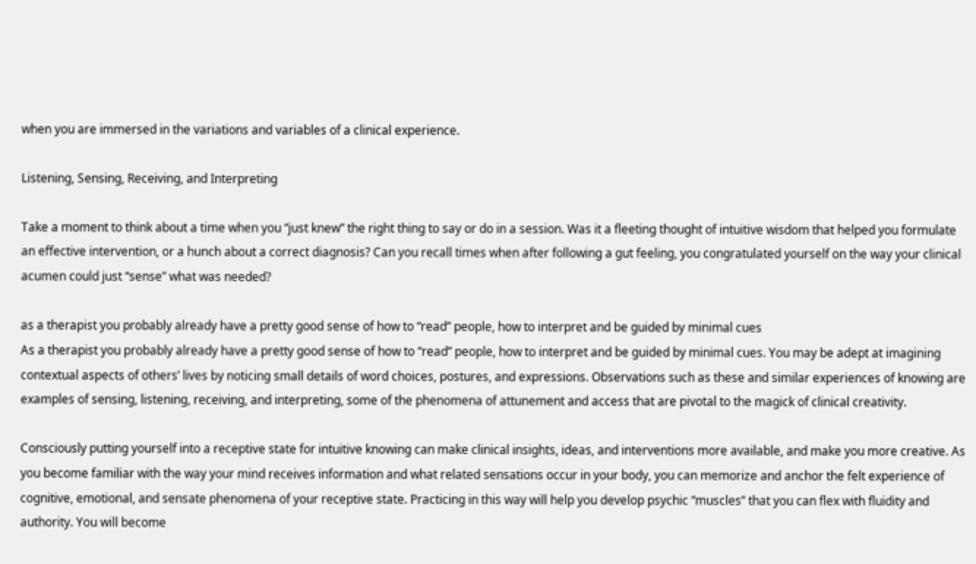when you are immersed in the variations and variables of a clinical experience.

Listening, Sensing, Receiving, and Interpreting

Take a moment to think about a time when you “just knew” the right thing to say or do in a session. Was it a fleeting thought of intuitive wisdom that helped you formulate an effective intervention, or a hunch about a correct diagnosis? Can you recall times when after following a gut feeling, you congratulated yourself on the way your clinical acumen could just “sense” what was needed?

as a therapist you probably already have a pretty good sense of how to “read” people, how to interpret and be guided by minimal cues
As a therapist you probably already have a pretty good sense of how to “read” people, how to interpret and be guided by minimal cues. You may be adept at imagining contextual aspects of others’ lives by noticing small details of word choices, postures, and expressions. Observations such as these and similar experiences of knowing are examples of sensing, listening, receiving, and interpreting, some of the phenomena of attunement and access that are pivotal to the magick of clinical creativity.

Consciously putting yourself into a receptive state for intuitive knowing can make clinical insights, ideas, and interventions more available, and make you more creative. As you become familiar with the way your mind receives information and what related sensations occur in your body, you can memorize and anchor the felt experience of cognitive, emotional, and sensate phenomena of your receptive state. Practicing in this way will help you develop psychic “muscles” that you can flex with fluidity and authority. You will become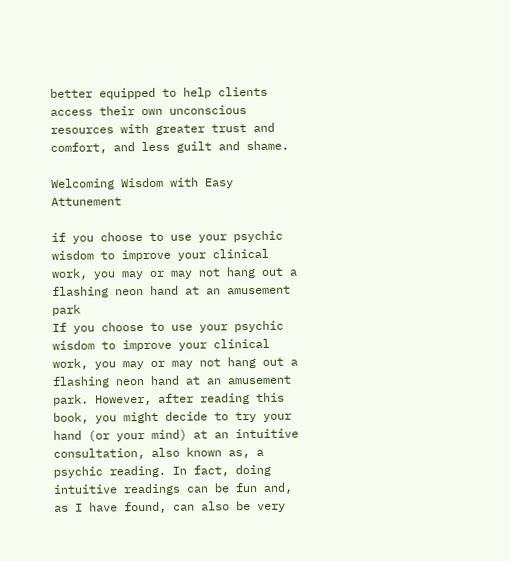better equipped to help clients access their own unconscious resources with greater trust and comfort, and less guilt and shame.

Welcoming Wisdom with Easy Attunement

if you choose to use your psychic wisdom to improve your clinical work, you may or may not hang out a flashing neon hand at an amusement park
If you choose to use your psychic wisdom to improve your clinical work, you may or may not hang out a flashing neon hand at an amusement park. However, after reading this book, you might decide to try your hand (or your mind) at an intuitive consultation, also known as, a psychic reading. In fact, doing intuitive readings can be fun and, as I have found, can also be very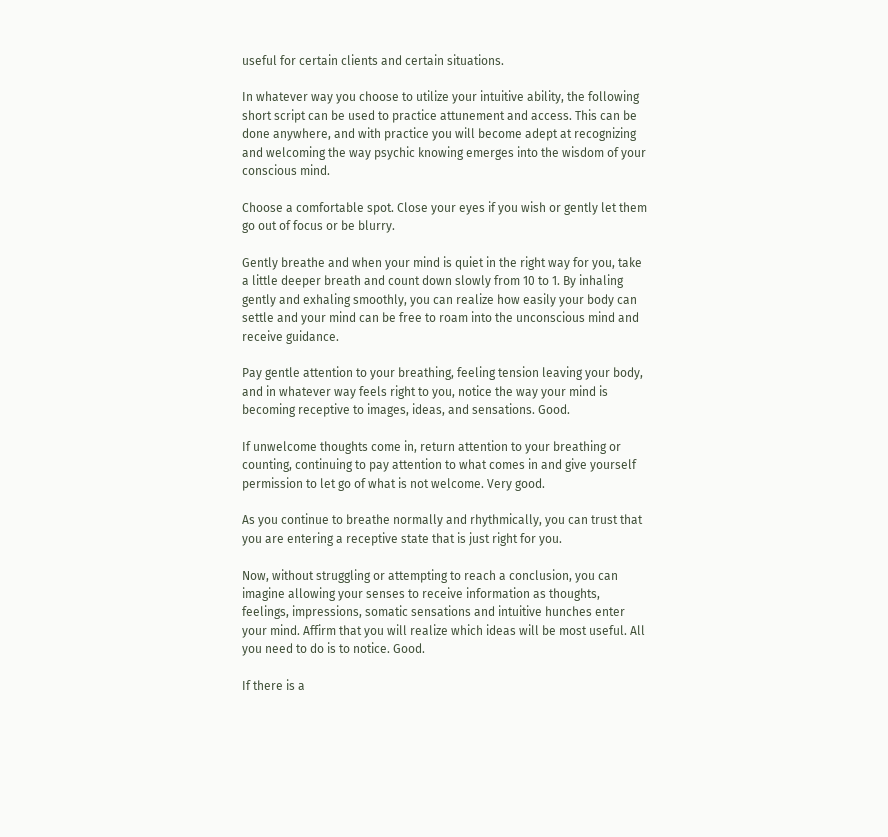useful for certain clients and certain situations.

In whatever way you choose to utilize your intuitive ability, the following short script can be used to practice attunement and access. This can be done anywhere, and with practice you will become adept at recognizing and welcoming the way psychic knowing emerges into the wisdom of your conscious mind.

Choose a comfortable spot. Close your eyes if you wish or gently let them go out of focus or be blurry.

Gently breathe and when your mind is quiet in the right way for you, take a little deeper breath and count down slowly from 10 to 1. By inhaling gently and exhaling smoothly, you can realize how easily your body can settle and your mind can be free to roam into the unconscious mind and receive guidance.

Pay gentle attention to your breathing, feeling tension leaving your body, and in whatever way feels right to you, notice the way your mind is becoming receptive to images, ideas, and sensations. Good.

If unwelcome thoughts come in, return attention to your breathing or counting, continuing to pay attention to what comes in and give yourself permission to let go of what is not welcome. Very good.

As you continue to breathe normally and rhythmically, you can trust that you are entering a receptive state that is just right for you.

Now, without struggling or attempting to reach a conclusion, you can imagine allowing your senses to receive information as thoughts, feelings, impressions, somatic sensations and intuitive hunches enter your mind. Affirm that you will realize which ideas will be most useful. All you need to do is to notice. Good.

If there is a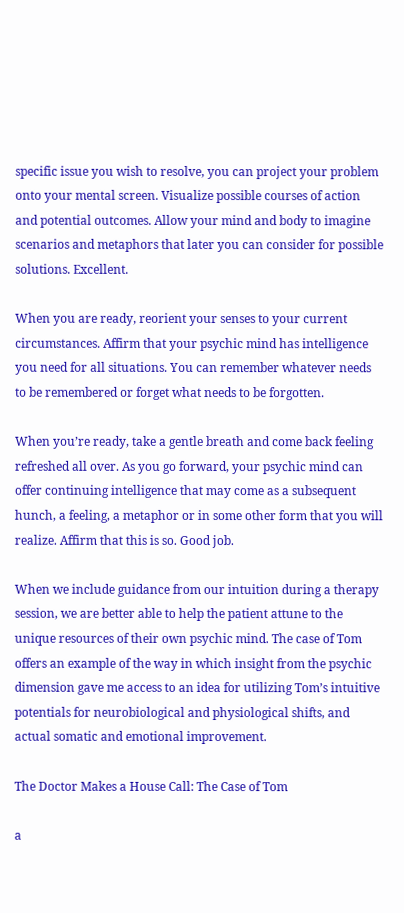specific issue you wish to resolve, you can project your problem onto your mental screen. Visualize possible courses of action and potential outcomes. Allow your mind and body to imagine scenarios and metaphors that later you can consider for possible solutions. Excellent.

When you are ready, reorient your senses to your current circumstances. Affirm that your psychic mind has intelligence you need for all situations. You can remember whatever needs to be remembered or forget what needs to be forgotten.

When you’re ready, take a gentle breath and come back feeling refreshed all over. As you go forward, your psychic mind can offer continuing intelligence that may come as a subsequent hunch, a feeling, a metaphor or in some other form that you will realize. Affirm that this is so. Good job.

When we include guidance from our intuition during a therapy session, we are better able to help the patient attune to the unique resources of their own psychic mind. The case of Tom offers an example of the way in which insight from the psychic dimension gave me access to an idea for utilizing Tom’s intuitive potentials for neurobiological and physiological shifts, and actual somatic and emotional improvement.

The Doctor Makes a House Call: The Case of Tom

a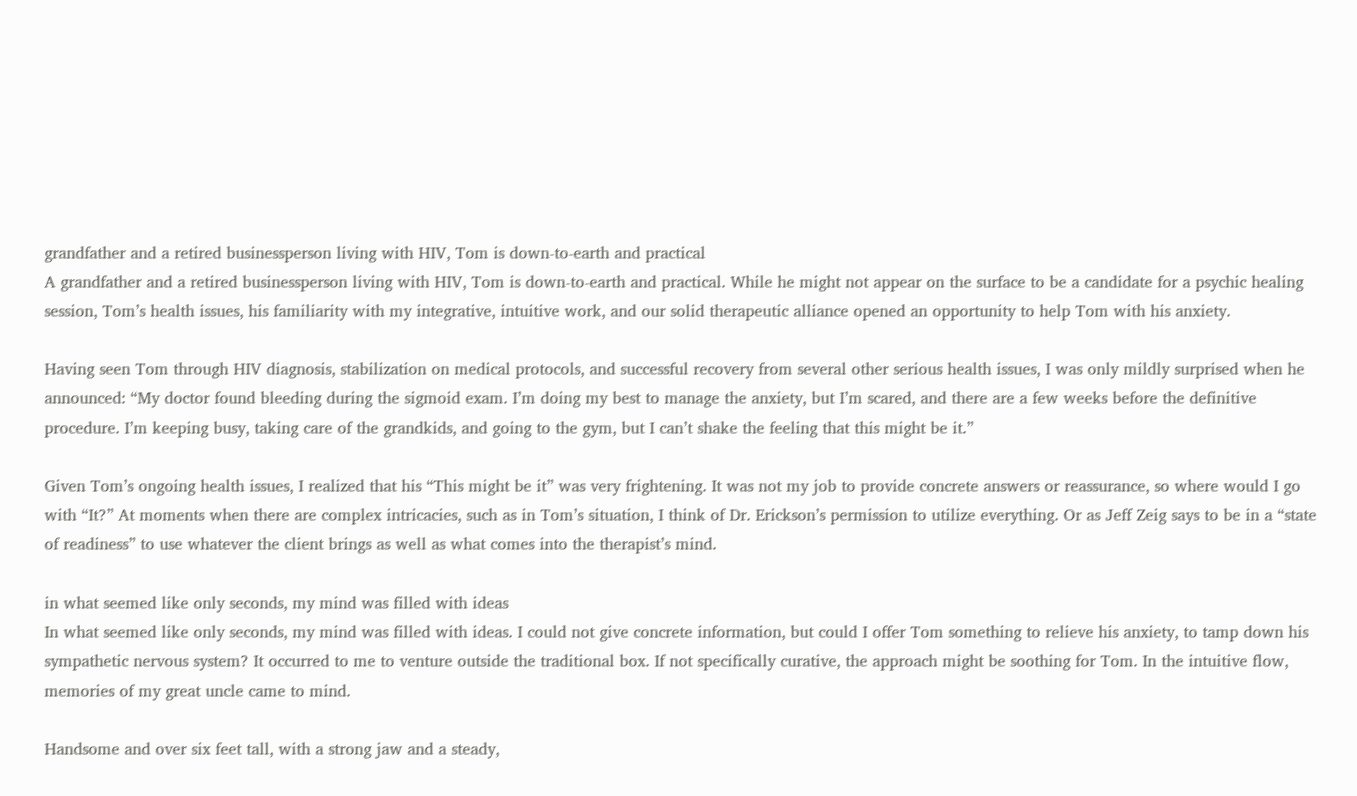grandfather and a retired businessperson living with HIV, Tom is down-to-earth and practical
A grandfather and a retired businessperson living with HIV, Tom is down-to-earth and practical. While he might not appear on the surface to be a candidate for a psychic healing session, Tom’s health issues, his familiarity with my integrative, intuitive work, and our solid therapeutic alliance opened an opportunity to help Tom with his anxiety.

Having seen Tom through HIV diagnosis, stabilization on medical protocols, and successful recovery from several other serious health issues, I was only mildly surprised when he announced: “My doctor found bleeding during the sigmoid exam. I’m doing my best to manage the anxiety, but I’m scared, and there are a few weeks before the definitive procedure. I’m keeping busy, taking care of the grandkids, and going to the gym, but I can’t shake the feeling that this might be it.”

Given Tom’s ongoing health issues, I realized that his “This might be it” was very frightening. It was not my job to provide concrete answers or reassurance, so where would I go with “It?” At moments when there are complex intricacies, such as in Tom’s situation, I think of Dr. Erickson’s permission to utilize everything. Or as Jeff Zeig says to be in a “state of readiness” to use whatever the client brings as well as what comes into the therapist’s mind.

in what seemed like only seconds, my mind was filled with ideas
In what seemed like only seconds, my mind was filled with ideas. I could not give concrete information, but could I offer Tom something to relieve his anxiety, to tamp down his sympathetic nervous system? It occurred to me to venture outside the traditional box. If not specifically curative, the approach might be soothing for Tom. In the intuitive flow, memories of my great uncle came to mind.

Handsome and over six feet tall, with a strong jaw and a steady,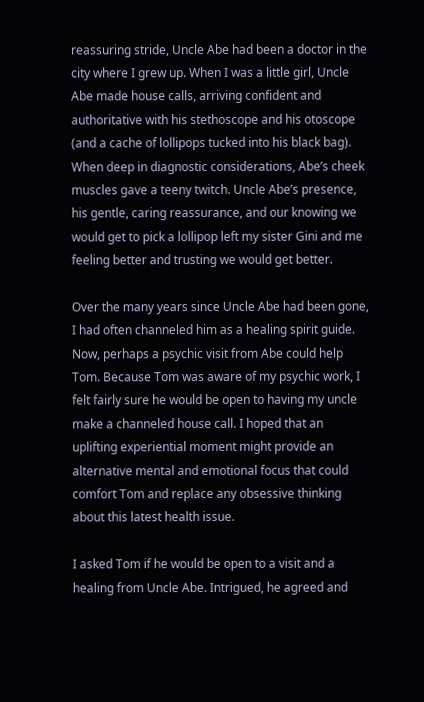reassuring stride, Uncle Abe had been a doctor in the city where I grew up. When I was a little girl, Uncle Abe made house calls, arriving confident and authoritative with his stethoscope and his otoscope (and a cache of lollipops tucked into his black bag). When deep in diagnostic considerations, Abe’s cheek muscles gave a teeny twitch. Uncle Abe’s presence, his gentle, caring reassurance, and our knowing we would get to pick a lollipop left my sister Gini and me feeling better and trusting we would get better.

Over the many years since Uncle Abe had been gone, I had often channeled him as a healing spirit guide. Now, perhaps a psychic visit from Abe could help Tom. Because Tom was aware of my psychic work, I felt fairly sure he would be open to having my uncle make a channeled house call. I hoped that an uplifting experiential moment might provide an alternative mental and emotional focus that could comfort Tom and replace any obsessive thinking about this latest health issue.

I asked Tom if he would be open to a visit and a healing from Uncle Abe. Intrigued, he agreed and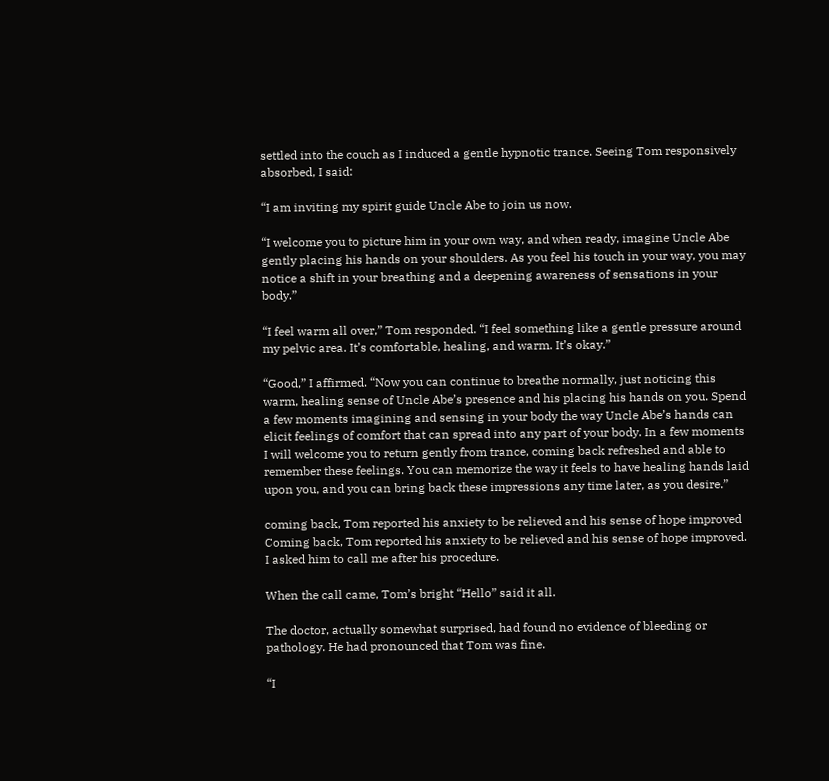settled into the couch as I induced a gentle hypnotic trance. Seeing Tom responsively absorbed, I said:

“I am inviting my spirit guide Uncle Abe to join us now.

“I welcome you to picture him in your own way, and when ready, imagine Uncle Abe gently placing his hands on your shoulders. As you feel his touch in your way, you may notice a shift in your breathing and a deepening awareness of sensations in your body.”

“I feel warm all over,” Tom responded. “I feel something like a gentle pressure around my pelvic area. It’s comfortable, healing, and warm. It’s okay.”

“Good,” I affirmed. “Now you can continue to breathe normally, just noticing this warm, healing sense of Uncle Abe’s presence and his placing his hands on you. Spend a few moments imagining and sensing in your body the way Uncle Abe’s hands can elicit feelings of comfort that can spread into any part of your body. In a few moments I will welcome you to return gently from trance, coming back refreshed and able to remember these feelings. You can memorize the way it feels to have healing hands laid upon you, and you can bring back these impressions any time later, as you desire.”

coming back, Tom reported his anxiety to be relieved and his sense of hope improved
Coming back, Tom reported his anxiety to be relieved and his sense of hope improved. I asked him to call me after his procedure.

When the call came, Tom’s bright “Hello” said it all.

The doctor, actually somewhat surprised, had found no evidence of bleeding or pathology. He had pronounced that Tom was fine.

“I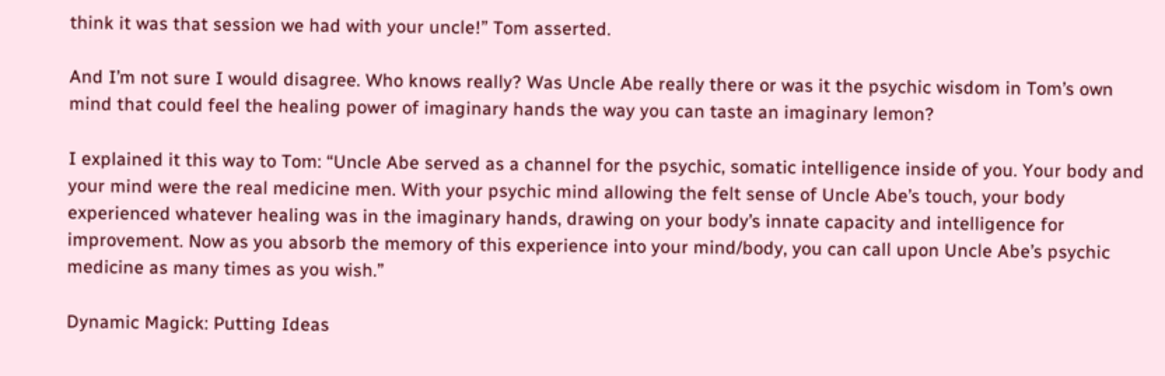think it was that session we had with your uncle!” Tom asserted.

And I’m not sure I would disagree. Who knows really? Was Uncle Abe really there or was it the psychic wisdom in Tom’s own mind that could feel the healing power of imaginary hands the way you can taste an imaginary lemon?

I explained it this way to Tom: “Uncle Abe served as a channel for the psychic, somatic intelligence inside of you. Your body and your mind were the real medicine men. With your psychic mind allowing the felt sense of Uncle Abe’s touch, your body experienced whatever healing was in the imaginary hands, drawing on your body’s innate capacity and intelligence for improvement. Now as you absorb the memory of this experience into your mind/body, you can call upon Uncle Abe’s psychic medicine as many times as you wish.”

Dynamic Magick: Putting Ideas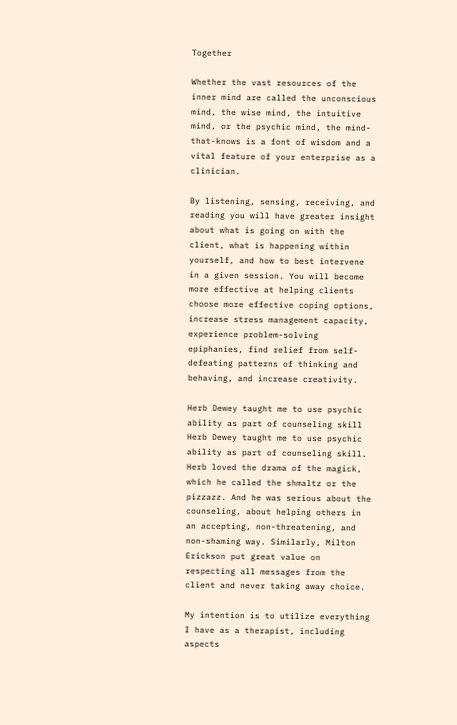Together

Whether the vast resources of the inner mind are called the unconscious mind, the wise mind, the intuitive mind, or the psychic mind, the mind-that-knows is a font of wisdom and a vital feature of your enterprise as a clinician.

By listening, sensing, receiving, and reading you will have greater insight about what is going on with the client, what is happening within yourself, and how to best intervene in a given session. You will become more effective at helping clients choose more effective coping options, increase stress management capacity, experience problem-solving epiphanies, find relief from self-defeating patterns of thinking and behaving, and increase creativity.

Herb Dewey taught me to use psychic ability as part of counseling skill
Herb Dewey taught me to use psychic ability as part of counseling skill. Herb loved the drama of the magick, which he called the shmaltz or the pizzazz. And he was serious about the counseling, about helping others in an accepting, non-threatening, and non-shaming way. Similarly, Milton Erickson put great value on respecting all messages from the client and never taking away choice.

My intention is to utilize everything I have as a therapist, including aspects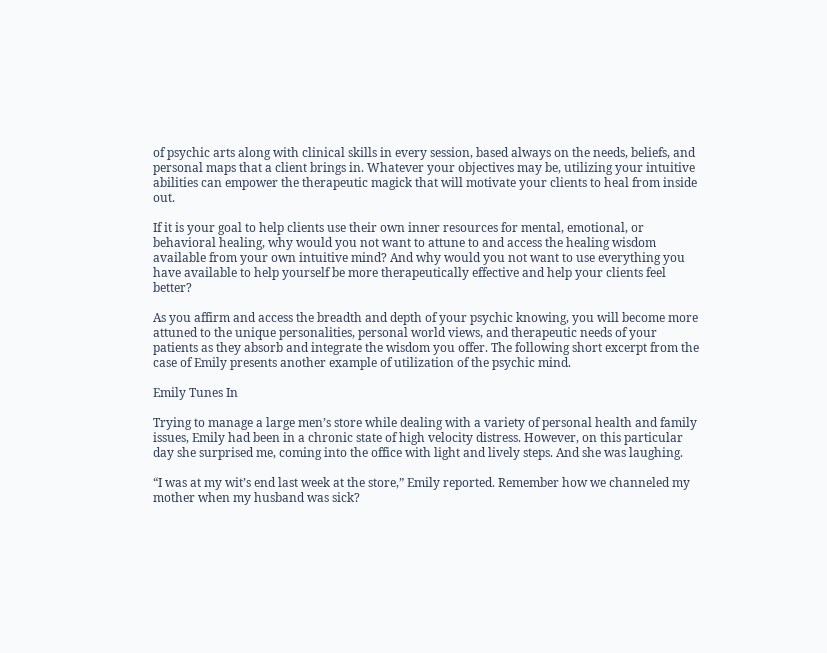of psychic arts along with clinical skills in every session, based always on the needs, beliefs, and personal maps that a client brings in. Whatever your objectives may be, utilizing your intuitive abilities can empower the therapeutic magick that will motivate your clients to heal from inside out.

If it is your goal to help clients use their own inner resources for mental, emotional, or behavioral healing, why would you not want to attune to and access the healing wisdom available from your own intuitive mind? And why would you not want to use everything you have available to help yourself be more therapeutically effective and help your clients feel better?

As you affirm and access the breadth and depth of your psychic knowing, you will become more attuned to the unique personalities, personal world views, and therapeutic needs of your patients as they absorb and integrate the wisdom you offer. The following short excerpt from the case of Emily presents another example of utilization of the psychic mind.

Emily Tunes In

Trying to manage a large men’s store while dealing with a variety of personal health and family issues, Emily had been in a chronic state of high velocity distress. However, on this particular day she surprised me, coming into the office with light and lively steps. And she was laughing.

“I was at my wit’s end last week at the store,” Emily reported. Remember how we channeled my mother when my husband was sick?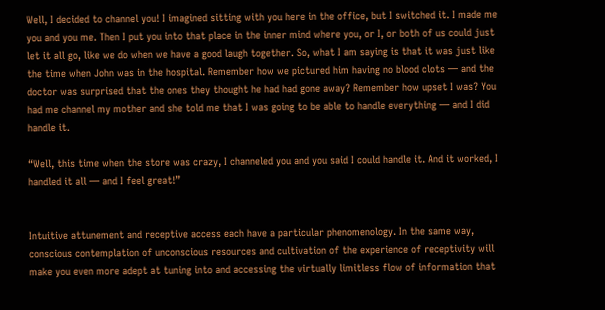Well, I decided to channel you! I imagined sitting with you here in the office, but I switched it. I made me you and you me. Then I put you into that place in the inner mind where you, or I, or both of us could just let it all go, like we do when we have a good laugh together. So, what I am saying is that it was just like the time when John was in the hospital. Remember how we pictured him having no blood clots — and the doctor was surprised that the ones they thought he had had gone away? Remember how upset I was? You had me channel my mother and she told me that I was going to be able to handle everything — and I did handle it.

“Well, this time when the store was crazy, I channeled you and you said I could handle it. And it worked, I handled it all — and I feel great!”


Intuitive attunement and receptive access each have a particular phenomenology. In the same way, conscious contemplation of unconscious resources and cultivation of the experience of receptivity will make you even more adept at tuning into and accessing the virtually limitless flow of information that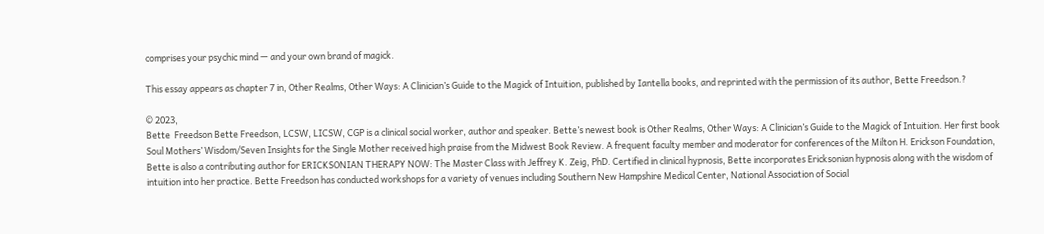comprises your psychic mind — and your own brand of magick.

This essay appears as chapter 7 in, Other Realms, Other Ways: A Clinician’s Guide to the Magick of Intuition, published by Iantella books, and reprinted with the permission of its author, Bette Freedson.?

© 2023,
Bette  Freedson Bette Freedson, LCSW, LICSW, CGP is a clinical social worker, author and speaker. Bette’s newest book is Other Realms, Other Ways: A Clinician’s Guide to the Magick of Intuition. Her first book Soul Mothers’ Wisdom/Seven Insights for the Single Mother received high praise from the Midwest Book Review. A frequent faculty member and moderator for conferences of the Milton H. Erickson Foundation, Bette is also a contributing author for ERICKSONIAN THERAPY NOW: The Master Class with Jeffrey K. Zeig, PhD. Certified in clinical hypnosis, Bette incorporates Ericksonian hypnosis along with the wisdom of intuition into her practice. Bette Freedson has conducted workshops for a variety of venues including Southern New Hampshire Medical Center, National Association of Social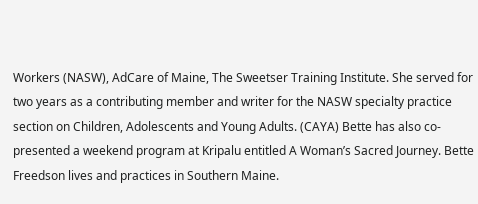Workers (NASW), AdCare of Maine, The Sweetser Training Institute. She served for two years as a contributing member and writer for the NASW specialty practice section on Children, Adolescents and Young Adults. (CAYA) Bette has also co-presented a weekend program at Kripalu entitled A Woman’s Sacred Journey. Bette Freedson lives and practices in Southern Maine.